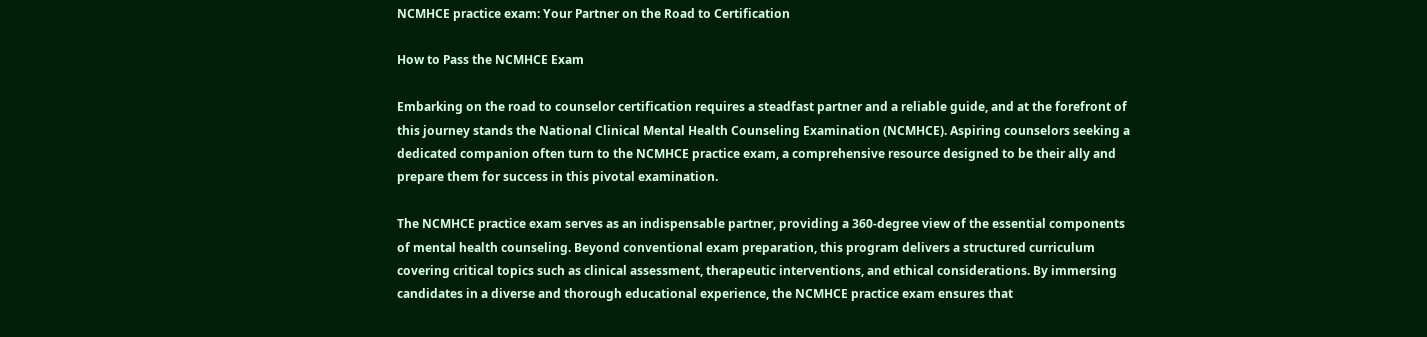NCMHCE practice exam: Your Partner on the Road to Certification

How to Pass the NCMHCE Exam

Embarking on the road to counselor certification requires a steadfast partner and a reliable guide, and at the forefront of this journey stands the National Clinical Mental Health Counseling Examination (NCMHCE). Aspiring counselors seeking a dedicated companion often turn to the NCMHCE practice exam, a comprehensive resource designed to be their ally and prepare them for success in this pivotal examination.

The NCMHCE practice exam serves as an indispensable partner, providing a 360-degree view of the essential components of mental health counseling. Beyond conventional exam preparation, this program delivers a structured curriculum covering critical topics such as clinical assessment, therapeutic interventions, and ethical considerations. By immersing candidates in a diverse and thorough educational experience, the NCMHCE practice exam ensures that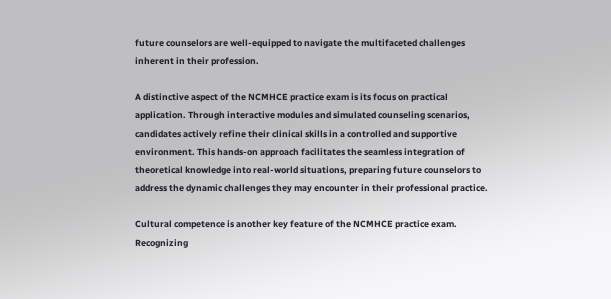future counselors are well-equipped to navigate the multifaceted challenges inherent in their profession.

A distinctive aspect of the NCMHCE practice exam is its focus on practical application. Through interactive modules and simulated counseling scenarios, candidates actively refine their clinical skills in a controlled and supportive environment. This hands-on approach facilitates the seamless integration of theoretical knowledge into real-world situations, preparing future counselors to address the dynamic challenges they may encounter in their professional practice.

Cultural competence is another key feature of the NCMHCE practice exam. Recognizing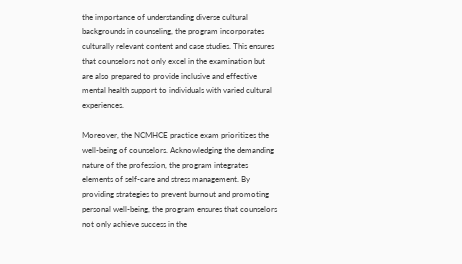the importance of understanding diverse cultural backgrounds in counseling, the program incorporates culturally relevant content and case studies. This ensures that counselors not only excel in the examination but are also prepared to provide inclusive and effective mental health support to individuals with varied cultural experiences.

Moreover, the NCMHCE practice exam prioritizes the well-being of counselors. Acknowledging the demanding nature of the profession, the program integrates elements of self-care and stress management. By providing strategies to prevent burnout and promoting personal well-being, the program ensures that counselors not only achieve success in the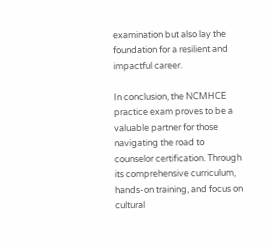examination but also lay the foundation for a resilient and impactful career.

In conclusion, the NCMHCE practice exam proves to be a valuable partner for those navigating the road to counselor certification. Through its comprehensive curriculum, hands-on training, and focus on cultural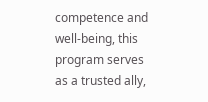competence and well-being, this program serves as a trusted ally,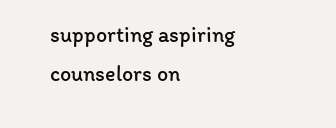supporting aspiring counselors on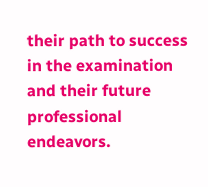their path to success in the examination and their future professional endeavors.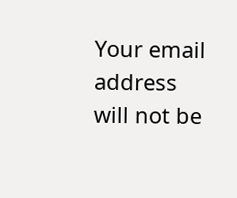Your email address will not be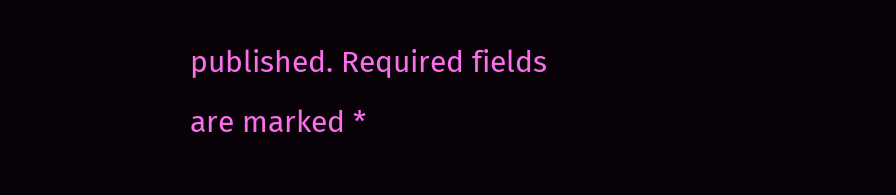published. Required fields are marked *